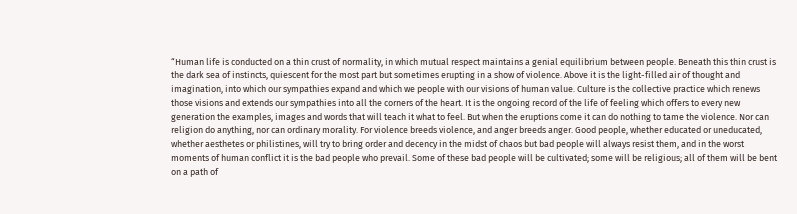“Human life is conducted on a thin crust of normality, in which mutual respect maintains a genial equilibrium between people. Beneath this thin crust is the dark sea of instincts, quiescent for the most part but sometimes erupting in a show of violence. Above it is the light-filled air of thought and imagination, into which our sympathies expand and which we people with our visions of human value. Culture is the collective practice which renews those visions and extends our sympathies into all the corners of the heart. It is the ongoing record of the life of feeling which offers to every new generation the examples, images and words that will teach it what to feel. But when the eruptions come it can do nothing to tame the violence. Nor can religion do anything, nor can ordinary morality. For violence breeds violence, and anger breeds anger. Good people, whether educated or uneducated, whether aesthetes or philistines, will try to bring order and decency in the midst of chaos but bad people will always resist them, and in the worst moments of human conflict it is the bad people who prevail. Some of these bad people will be cultivated; some will be religious; all of them will be bent on a path of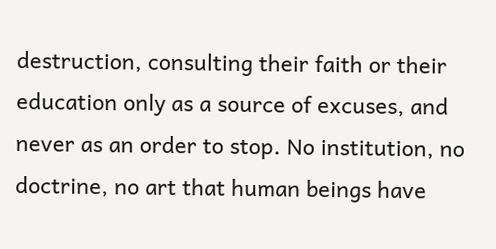destruction, consulting their faith or their education only as a source of excuses, and never as an order to stop. No institution, no doctrine, no art that human beings have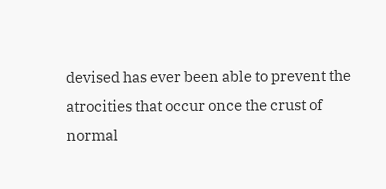devised has ever been able to prevent the atrocities that occur once the crust of normal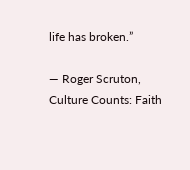life has broken.”

— Roger Scruton, Culture Counts: Faith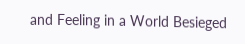and Feeling in a World Besieged